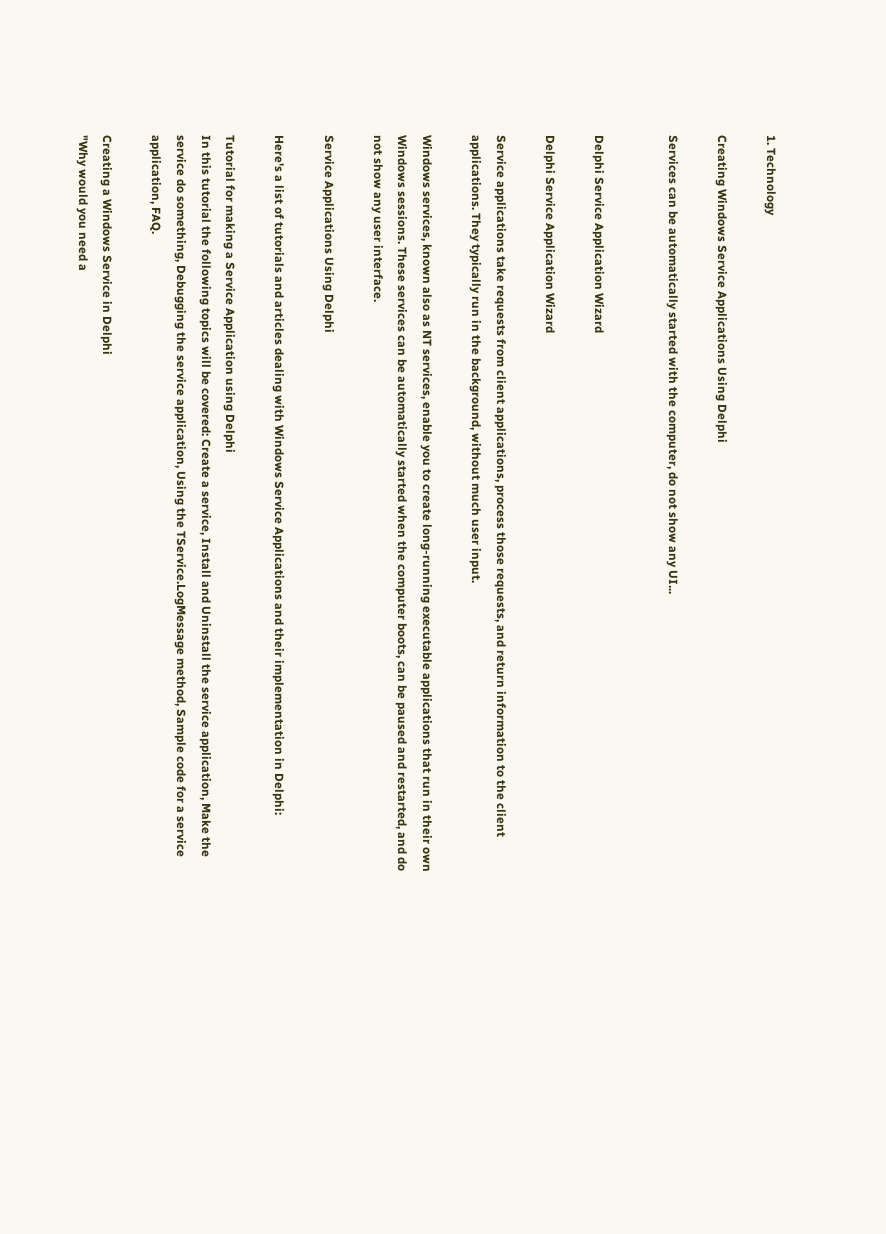1. Technology

Creating Windows Service Applications Using Delphi

Services can be automatically started with the computer, do not show any UI...


Delphi Service Application Wizard

Delphi Service Application Wizard

Service applications take requests from client applications, process those requests, and return information to the client applications. They typically run in the background, without much user input.

Windows services, known also as NT services, enable you to create long-running executable applications that run in their own Windows sessions. These services can be automatically started when the computer boots, can be paused and restarted, and do not show any user interface.

Service Applications Using Delphi

Here's a list of tutorials and articles dealing with Windows Service Applications and their implementation in Delphi:

Tutorial for making a Service Application using Delphi
In this tutorial the following topics will be covered: Create a service, Install and Uninstall the service application, Make the service do something, Debugging the service application, Using the TService.LogMessage method, Sample code for a service application, FAQ.

Creating a Windows Service in Delphi
"Why would you need a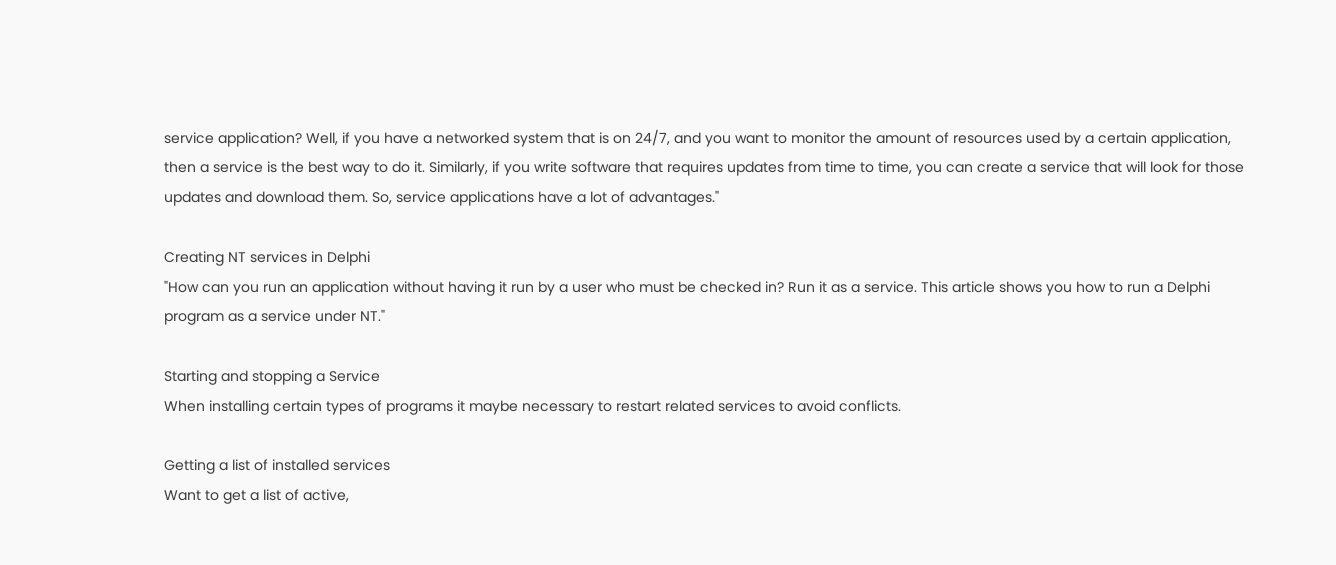service application? Well, if you have a networked system that is on 24/7, and you want to monitor the amount of resources used by a certain application, then a service is the best way to do it. Similarly, if you write software that requires updates from time to time, you can create a service that will look for those updates and download them. So, service applications have a lot of advantages."

Creating NT services in Delphi
"How can you run an application without having it run by a user who must be checked in? Run it as a service. This article shows you how to run a Delphi program as a service under NT."

Starting and stopping a Service
When installing certain types of programs it maybe necessary to restart related services to avoid conflicts.

Getting a list of installed services
Want to get a list of active,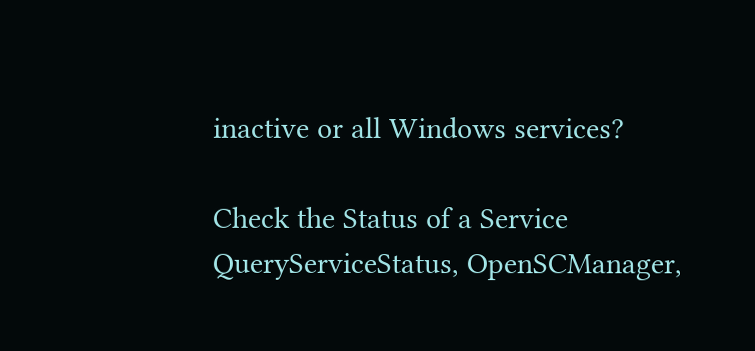inactive or all Windows services?

Check the Status of a Service
QueryServiceStatus, OpenSCManager,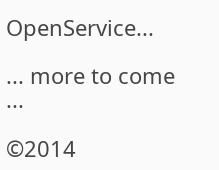OpenService...

... more to come ...

©2014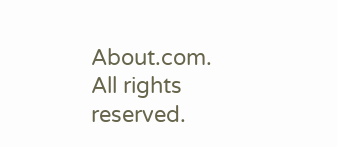About.com. All rights reserved.